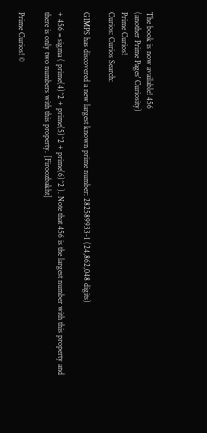The book is now available! 456
(another Prime Pages' Curiosity)
Prime Curios!
Curios: Curios Search:

GIMPS has discovered a new largest known prime number: 282589933-1 (24,862,048 digits)

+ 456 = sigma ( prime(4)^2 + prime(5)^2 + prime(6)^2 ). Note that 456 is the largest number with this property and there is only two numbers with this property. [Firoozbakht]

Prime Curios! ©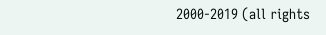2000-2019 (all rights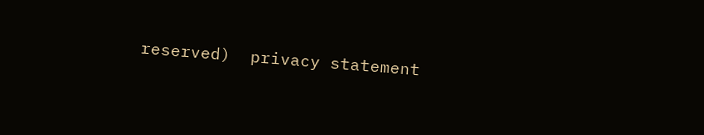reserved)  privacy statement